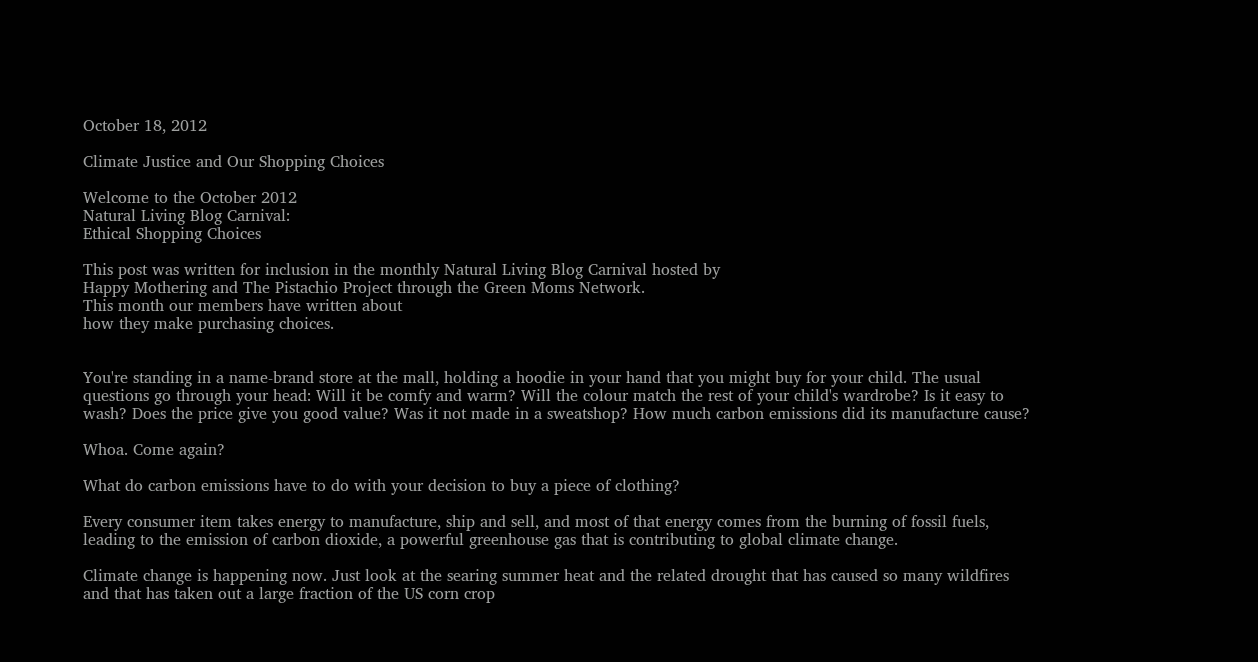October 18, 2012

Climate Justice and Our Shopping Choices

Welcome to the October 2012
Natural Living Blog Carnival:
Ethical Shopping Choices

This post was written for inclusion in the monthly Natural Living Blog Carnival hosted by
Happy Mothering and The Pistachio Project through the Green Moms Network.
This month our members have written about
how they make purchasing choices.


You're standing in a name-brand store at the mall, holding a hoodie in your hand that you might buy for your child. The usual questions go through your head: Will it be comfy and warm? Will the colour match the rest of your child's wardrobe? Is it easy to wash? Does the price give you good value? Was it not made in a sweatshop? How much carbon emissions did its manufacture cause?

Whoa. Come again?

What do carbon emissions have to do with your decision to buy a piece of clothing?

Every consumer item takes energy to manufacture, ship and sell, and most of that energy comes from the burning of fossil fuels, leading to the emission of carbon dioxide, a powerful greenhouse gas that is contributing to global climate change.

Climate change is happening now. Just look at the searing summer heat and the related drought that has caused so many wildfires and that has taken out a large fraction of the US corn crop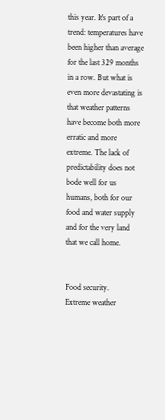this year. It's part of a trend: temperatures have been higher than average for the last 329 months in a row. But what is even more devastating is that weather patterns have become both more erratic and more extreme. The lack of predictability does not bode well for us humans, both for our food and water supply and for the very land that we call home.


Food security.
Extreme weather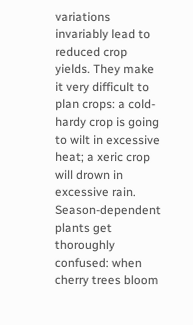variations invariably lead to reduced crop yields. They make it very difficult to plan crops: a cold-hardy crop is going to wilt in excessive heat; a xeric crop will drown in excessive rain. Season-dependent plants get thoroughly confused: when cherry trees bloom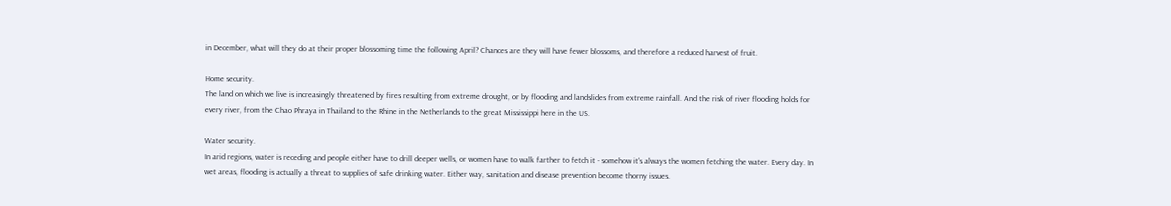in December, what will they do at their proper blossoming time the following April? Chances are they will have fewer blossoms, and therefore a reduced harvest of fruit.

Home security.
The land on which we live is increasingly threatened by fires resulting from extreme drought, or by flooding and landslides from extreme rainfall. And the risk of river flooding holds for every river, from the Chao Phraya in Thailand to the Rhine in the Netherlands to the great Mississippi here in the US.

Water security.
In arid regions, water is receding and people either have to drill deeper wells, or women have to walk farther to fetch it - somehow it's always the women fetching the water. Every day. In wet areas, flooding is actually a threat to supplies of safe drinking water. Either way, sanitation and disease prevention become thorny issues.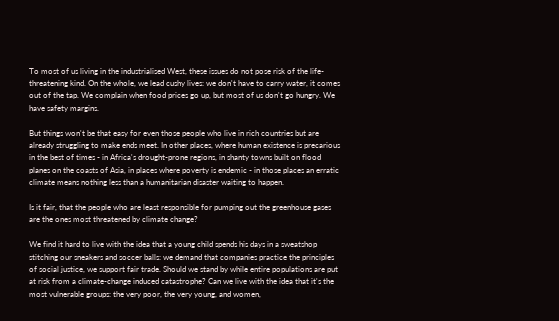To most of us living in the industrialised West, these issues do not pose risk of the life-threatening kind. On the whole, we lead cushy lives: we don't have to carry water, it comes out of the tap. We complain when food prices go up, but most of us don't go hungry. We have safety margins.

But things won't be that easy for even those people who live in rich countries but are already struggling to make ends meet. In other places, where human existence is precarious in the best of times - in Africa's drought-prone regions, in shanty towns built on flood planes on the coasts of Asia, in places where poverty is endemic - in those places an erratic climate means nothing less than a humanitarian disaster waiting to happen.

Is it fair, that the people who are least responsible for pumping out the greenhouse gases are the ones most threatened by climate change?

We find it hard to live with the idea that a young child spends his days in a sweatshop stitching our sneakers and soccer balls: we demand that companies practice the principles of social justice, we support fair trade. Should we stand by while entire populations are put at risk from a climate-change induced catastrophe? Can we live with the idea that it's the most vulnerable groups: the very poor, the very young, and women,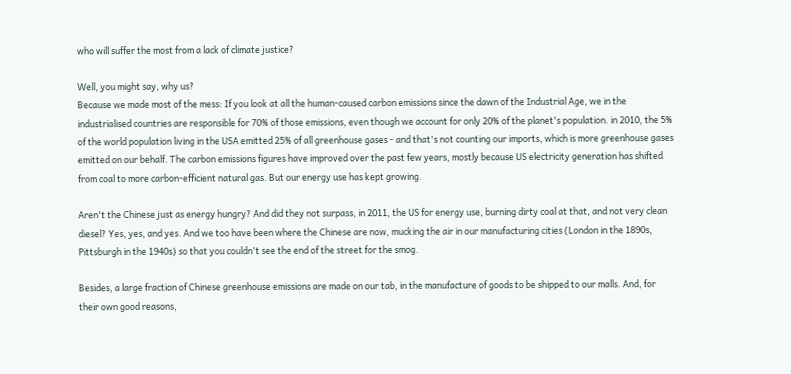who will suffer the most from a lack of climate justice?

Well, you might say, why us?
Because we made most of the mess: If you look at all the human-caused carbon emissions since the dawn of the Industrial Age, we in the industrialised countries are responsible for 70% of those emissions, even though we account for only 20% of the planet's population. in 2010, the 5% of the world population living in the USA emitted 25% of all greenhouse gases - and that's not counting our imports, which is more greenhouse gases emitted on our behalf. The carbon emissions figures have improved over the past few years, mostly because US electricity generation has shifted from coal to more carbon-efficient natural gas. But our energy use has kept growing.

Aren't the Chinese just as energy hungry? And did they not surpass, in 2011, the US for energy use, burning dirty coal at that, and not very clean diesel? Yes, yes, and yes. And we too have been where the Chinese are now, mucking the air in our manufacturing cities (London in the 1890s, Pittsburgh in the 1940s) so that you couldn't see the end of the street for the smog.

Besides, a large fraction of Chinese greenhouse emissions are made on our tab, in the manufacture of goods to be shipped to our malls. And, for their own good reasons,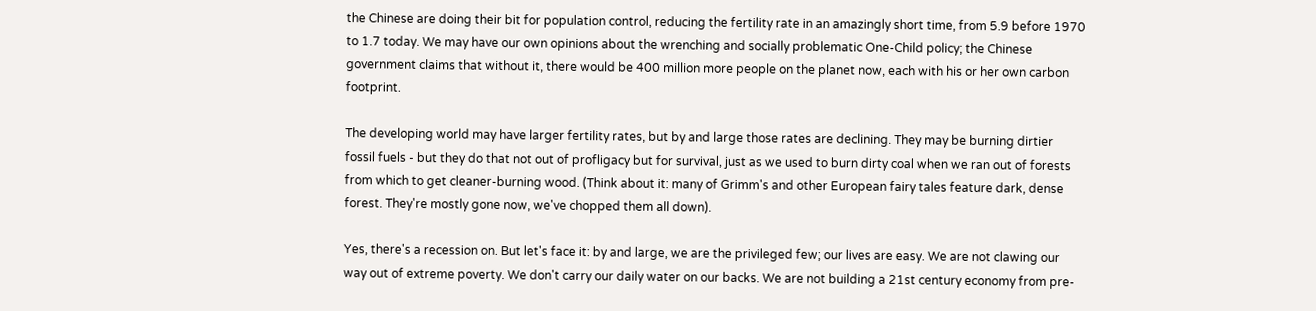the Chinese are doing their bit for population control, reducing the fertility rate in an amazingly short time, from 5.9 before 1970 to 1.7 today. We may have our own opinions about the wrenching and socially problematic One-Child policy; the Chinese government claims that without it, there would be 400 million more people on the planet now, each with his or her own carbon footprint.

The developing world may have larger fertility rates, but by and large those rates are declining. They may be burning dirtier fossil fuels - but they do that not out of profligacy but for survival, just as we used to burn dirty coal when we ran out of forests from which to get cleaner-burning wood. (Think about it: many of Grimm's and other European fairy tales feature dark, dense forest. They're mostly gone now, we've chopped them all down).

Yes, there's a recession on. But let's face it: by and large, we are the privileged few; our lives are easy. We are not clawing our way out of extreme poverty. We don't carry our daily water on our backs. We are not building a 21st century economy from pre-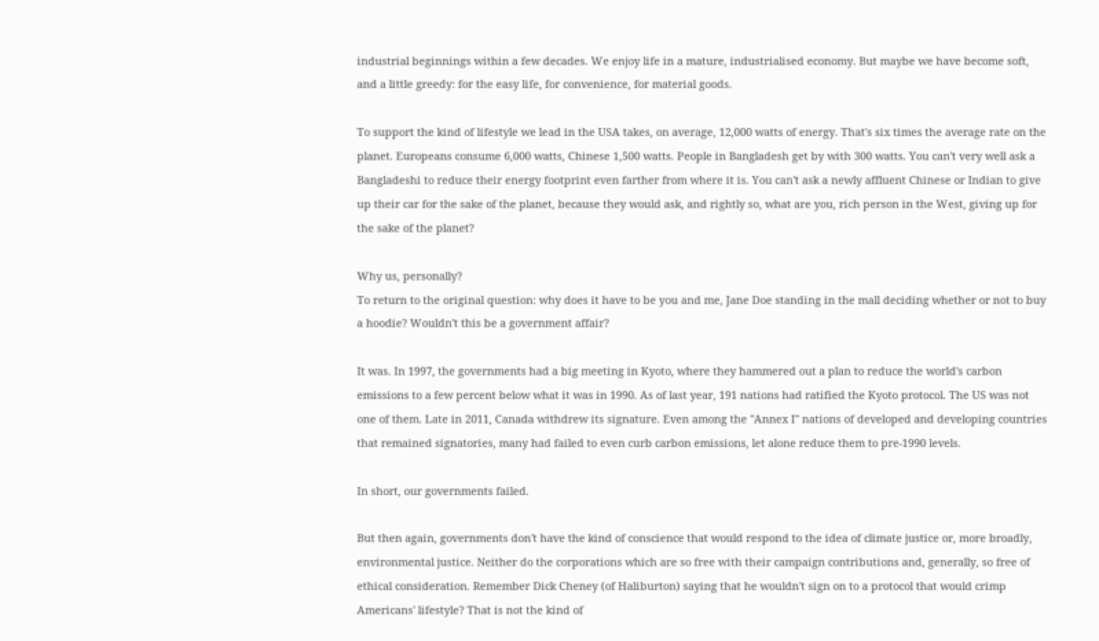industrial beginnings within a few decades. We enjoy life in a mature, industrialised economy. But maybe we have become soft, and a little greedy: for the easy life, for convenience, for material goods.

To support the kind of lifestyle we lead in the USA takes, on average, 12,000 watts of energy. That's six times the average rate on the planet. Europeans consume 6,000 watts, Chinese 1,500 watts. People in Bangladesh get by with 300 watts. You can't very well ask a Bangladeshi to reduce their energy footprint even farther from where it is. You can't ask a newly affluent Chinese or Indian to give up their car for the sake of the planet, because they would ask, and rightly so, what are you, rich person in the West, giving up for the sake of the planet?

Why us, personally?
To return to the original question: why does it have to be you and me, Jane Doe standing in the mall deciding whether or not to buy a hoodie? Wouldn't this be a government affair?

It was. In 1997, the governments had a big meeting in Kyoto, where they hammered out a plan to reduce the world's carbon emissions to a few percent below what it was in 1990. As of last year, 191 nations had ratified the Kyoto protocol. The US was not one of them. Late in 2011, Canada withdrew its signature. Even among the "Annex I" nations of developed and developing countries that remained signatories, many had failed to even curb carbon emissions, let alone reduce them to pre-1990 levels.

In short, our governments failed.

But then again, governments don't have the kind of conscience that would respond to the idea of climate justice or, more broadly, environmental justice. Neither do the corporations which are so free with their campaign contributions and, generally, so free of ethical consideration. Remember Dick Cheney (of Haliburton) saying that he wouldn't sign on to a protocol that would crimp Americans' lifestyle? That is not the kind of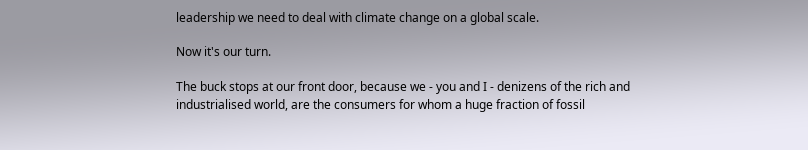leadership we need to deal with climate change on a global scale.

Now it's our turn.

The buck stops at our front door, because we - you and I - denizens of the rich and industrialised world, are the consumers for whom a huge fraction of fossil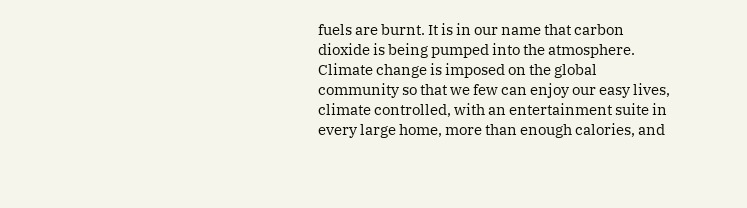fuels are burnt. It is in our name that carbon dioxide is being pumped into the atmosphere. Climate change is imposed on the global community so that we few can enjoy our easy lives, climate controlled, with an entertainment suite in every large home, more than enough calories, and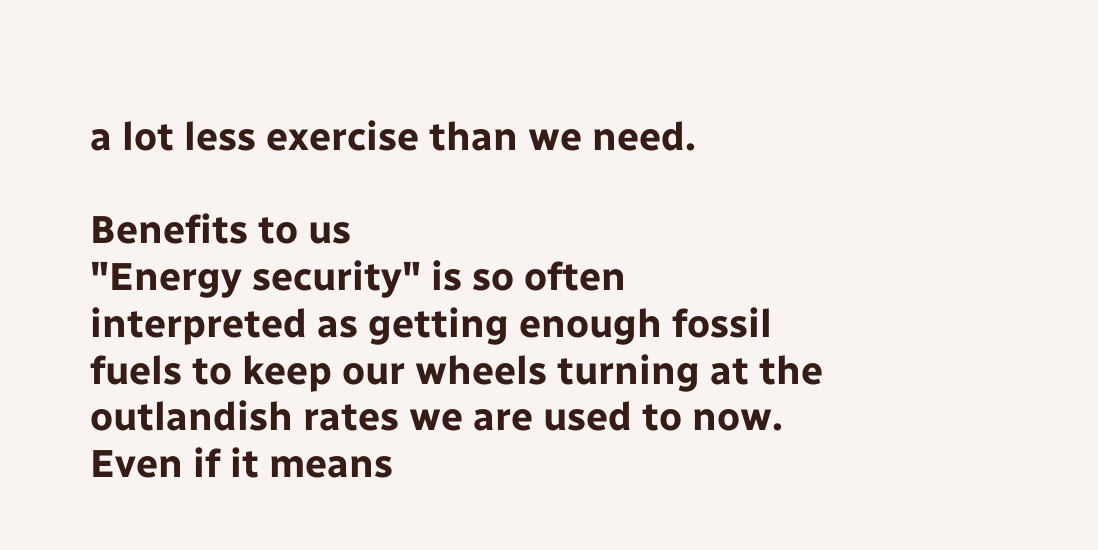a lot less exercise than we need.

Benefits to us
"Energy security" is so often interpreted as getting enough fossil fuels to keep our wheels turning at the outlandish rates we are used to now. Even if it means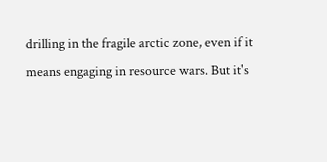drilling in the fragile arctic zone, even if it means engaging in resource wars. But it's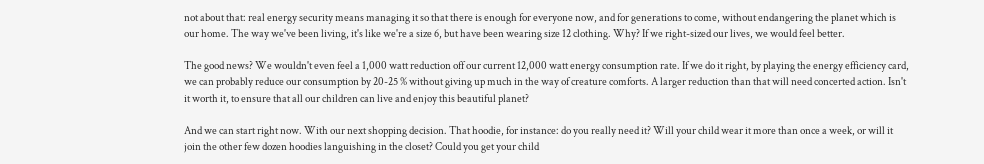not about that: real energy security means managing it so that there is enough for everyone now, and for generations to come, without endangering the planet which is our home. The way we've been living, it's like we're a size 6, but have been wearing size 12 clothing. Why? If we right-sized our lives, we would feel better.

The good news? We wouldn't even feel a 1,000 watt reduction off our current 12,000 watt energy consumption rate. If we do it right, by playing the energy efficiency card, we can probably reduce our consumption by 20-25 % without giving up much in the way of creature comforts. A larger reduction than that will need concerted action. Isn't it worth it, to ensure that all our children can live and enjoy this beautiful planet?

And we can start right now. With our next shopping decision. That hoodie, for instance: do you really need it? Will your child wear it more than once a week, or will it join the other few dozen hoodies languishing in the closet? Could you get your child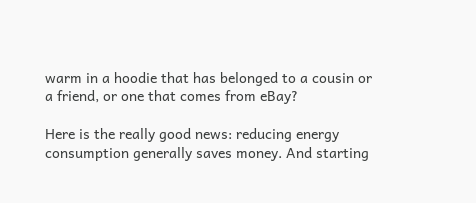warm in a hoodie that has belonged to a cousin or a friend, or one that comes from eBay?

Here is the really good news: reducing energy consumption generally saves money. And starting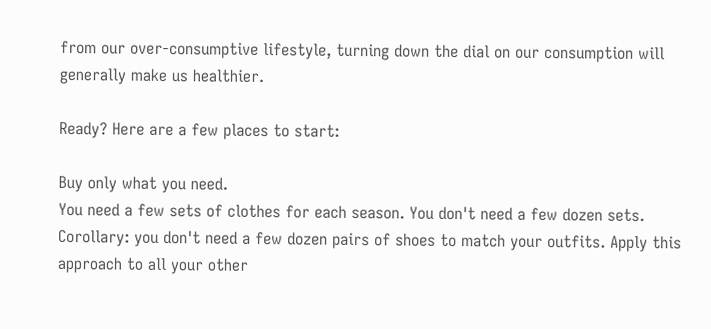from our over-consumptive lifestyle, turning down the dial on our consumption will generally make us healthier.

Ready? Here are a few places to start:

Buy only what you need.
You need a few sets of clothes for each season. You don't need a few dozen sets. Corollary: you don't need a few dozen pairs of shoes to match your outfits. Apply this approach to all your other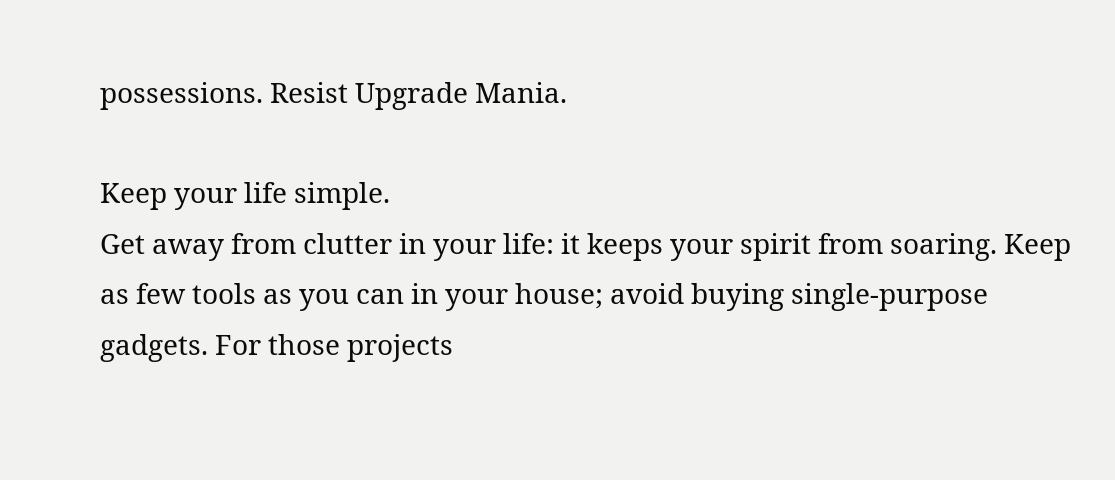possessions. Resist Upgrade Mania.

Keep your life simple.
Get away from clutter in your life: it keeps your spirit from soaring. Keep as few tools as you can in your house; avoid buying single-purpose gadgets. For those projects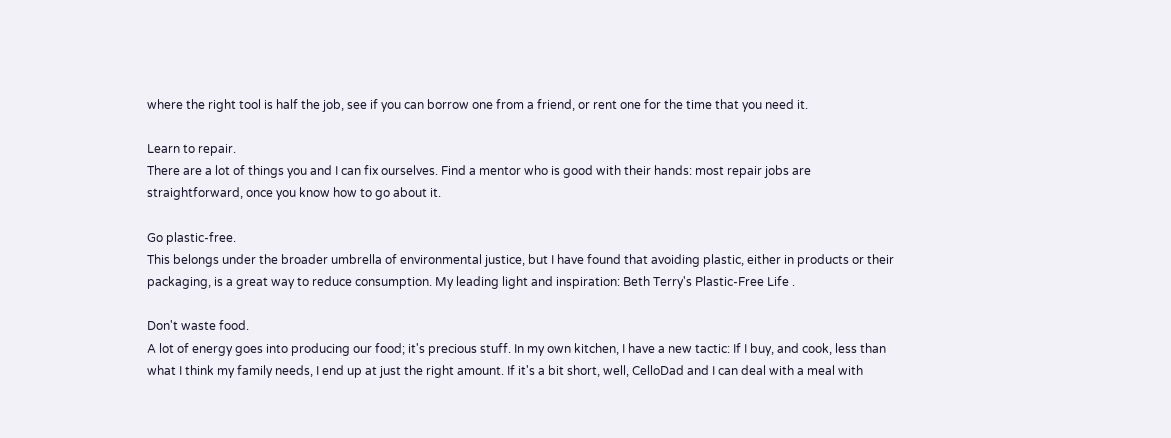where the right tool is half the job, see if you can borrow one from a friend, or rent one for the time that you need it.

Learn to repair.
There are a lot of things you and I can fix ourselves. Find a mentor who is good with their hands: most repair jobs are straightforward, once you know how to go about it.

Go plastic-free.
This belongs under the broader umbrella of environmental justice, but I have found that avoiding plastic, either in products or their packaging, is a great way to reduce consumption. My leading light and inspiration: Beth Terry's Plastic-Free Life .

Don't waste food.
A lot of energy goes into producing our food; it's precious stuff. In my own kitchen, I have a new tactic: If I buy, and cook, less than what I think my family needs, I end up at just the right amount. If it's a bit short, well, CelloDad and I can deal with a meal with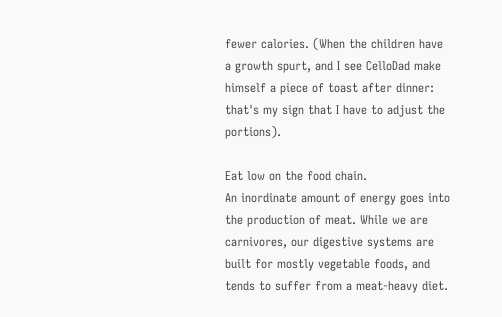fewer calories. (When the children have a growth spurt, and I see CelloDad make himself a piece of toast after dinner: that's my sign that I have to adjust the portions).

Eat low on the food chain.
An inordinate amount of energy goes into the production of meat. While we are carnivores, our digestive systems are built for mostly vegetable foods, and tends to suffer from a meat-heavy diet.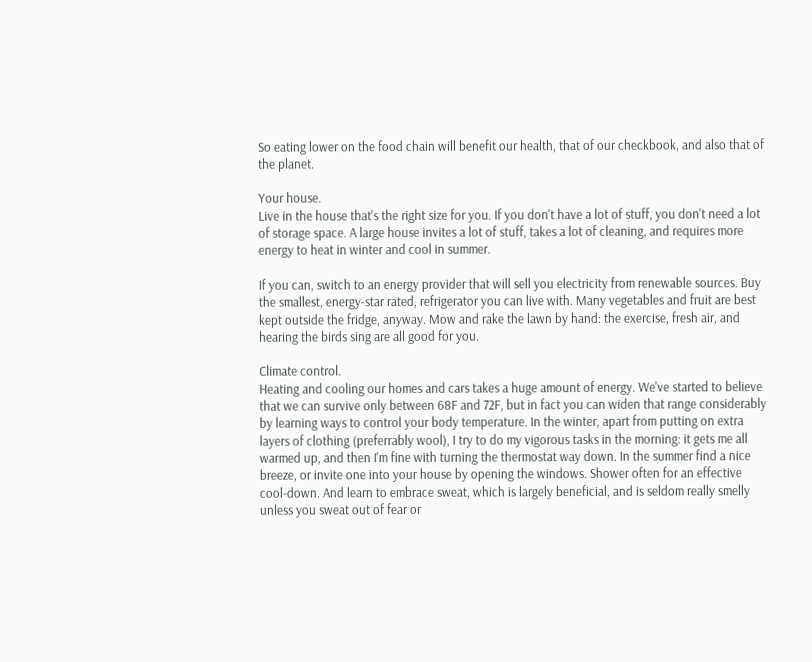So eating lower on the food chain will benefit our health, that of our checkbook, and also that of the planet.

Your house.
Live in the house that's the right size for you. If you don't have a lot of stuff, you don't need a lot of storage space. A large house invites a lot of stuff, takes a lot of cleaning, and requires more energy to heat in winter and cool in summer.

If you can, switch to an energy provider that will sell you electricity from renewable sources. Buy the smallest, energy-star rated, refrigerator you can live with. Many vegetables and fruit are best kept outside the fridge, anyway. Mow and rake the lawn by hand: the exercise, fresh air, and hearing the birds sing are all good for you.

Climate control.
Heating and cooling our homes and cars takes a huge amount of energy. We've started to believe that we can survive only between 68F and 72F, but in fact you can widen that range considerably by learning ways to control your body temperature. In the winter, apart from putting on extra layers of clothing (preferrably wool), I try to do my vigorous tasks in the morning: it gets me all warmed up, and then I'm fine with turning the thermostat way down. In the summer find a nice breeze, or invite one into your house by opening the windows. Shower often for an effective cool-down. And learn to embrace sweat, which is largely beneficial, and is seldom really smelly unless you sweat out of fear or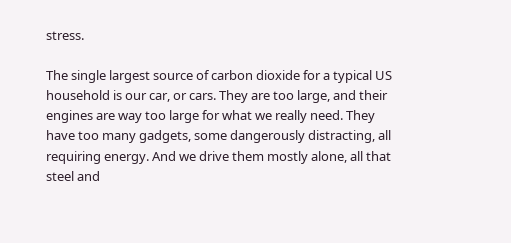stress.

The single largest source of carbon dioxide for a typical US household is our car, or cars. They are too large, and their engines are way too large for what we really need. They have too many gadgets, some dangerously distracting, all requiring energy. And we drive them mostly alone, all that steel and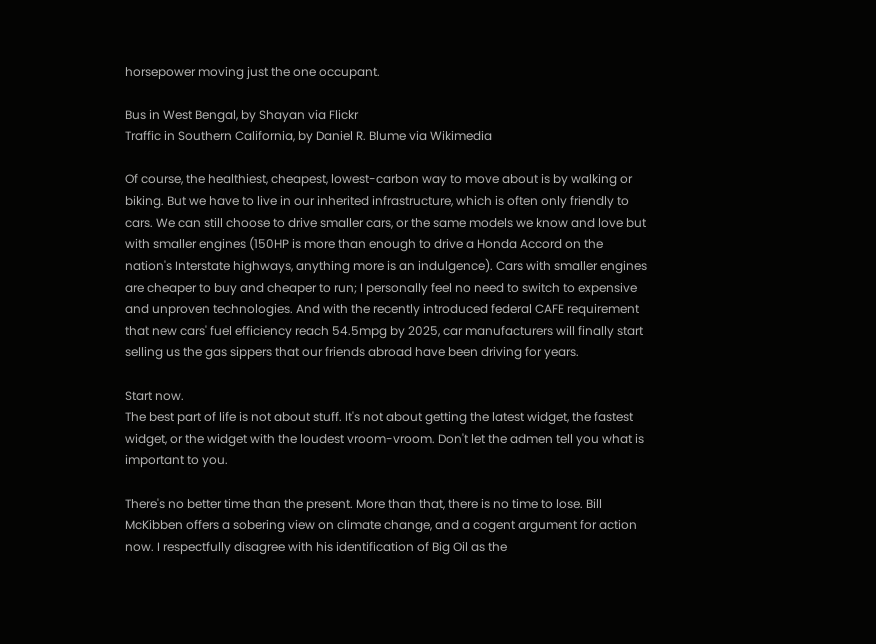horsepower moving just the one occupant.

Bus in West Bengal, by Shayan via Flickr
Traffic in Southern California, by Daniel R. Blume via Wikimedia

Of course, the healthiest, cheapest, lowest-carbon way to move about is by walking or biking. But we have to live in our inherited infrastructure, which is often only friendly to cars. We can still choose to drive smaller cars, or the same models we know and love but with smaller engines (150HP is more than enough to drive a Honda Accord on the nation's Interstate highways, anything more is an indulgence). Cars with smaller engines are cheaper to buy and cheaper to run; I personally feel no need to switch to expensive and unproven technologies. And with the recently introduced federal CAFE requirement that new cars' fuel efficiency reach 54.5mpg by 2025, car manufacturers will finally start selling us the gas sippers that our friends abroad have been driving for years.

Start now.
The best part of life is not about stuff. It's not about getting the latest widget, the fastest widget, or the widget with the loudest vroom-vroom. Don't let the admen tell you what is important to you.

There's no better time than the present. More than that, there is no time to lose. Bill McKibben offers a sobering view on climate change, and a cogent argument for action now. I respectfully disagree with his identification of Big Oil as the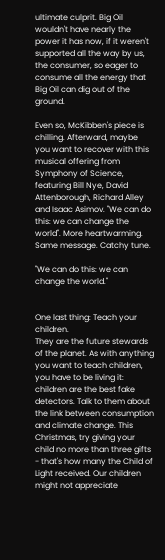ultimate culprit. Big Oil wouldn't have nearly the power it has now, if it weren't supported all the way by us, the consumer, so eager to consume all the energy that Big Oil can dig out of the ground.

Even so, McKibben's piece is chilling. Afterward, maybe you want to recover with this musical offering from Symphony of Science, featuring Bill Nye, David Attenborough, Richard Alley and Isaac Asimov. "We can do this: we can change the world". More heartwarming. Same message. Catchy tune.

"We can do this: we can change the world."


One last thing: Teach your children.
They are the future stewards of the planet. As with anything you want to teach children, you have to be living it: children are the best fake detectors. Talk to them about the link between consumption and climate change. This Christmas, try giving your child no more than three gifts - that's how many the Child of Light received. Our children might not appreciate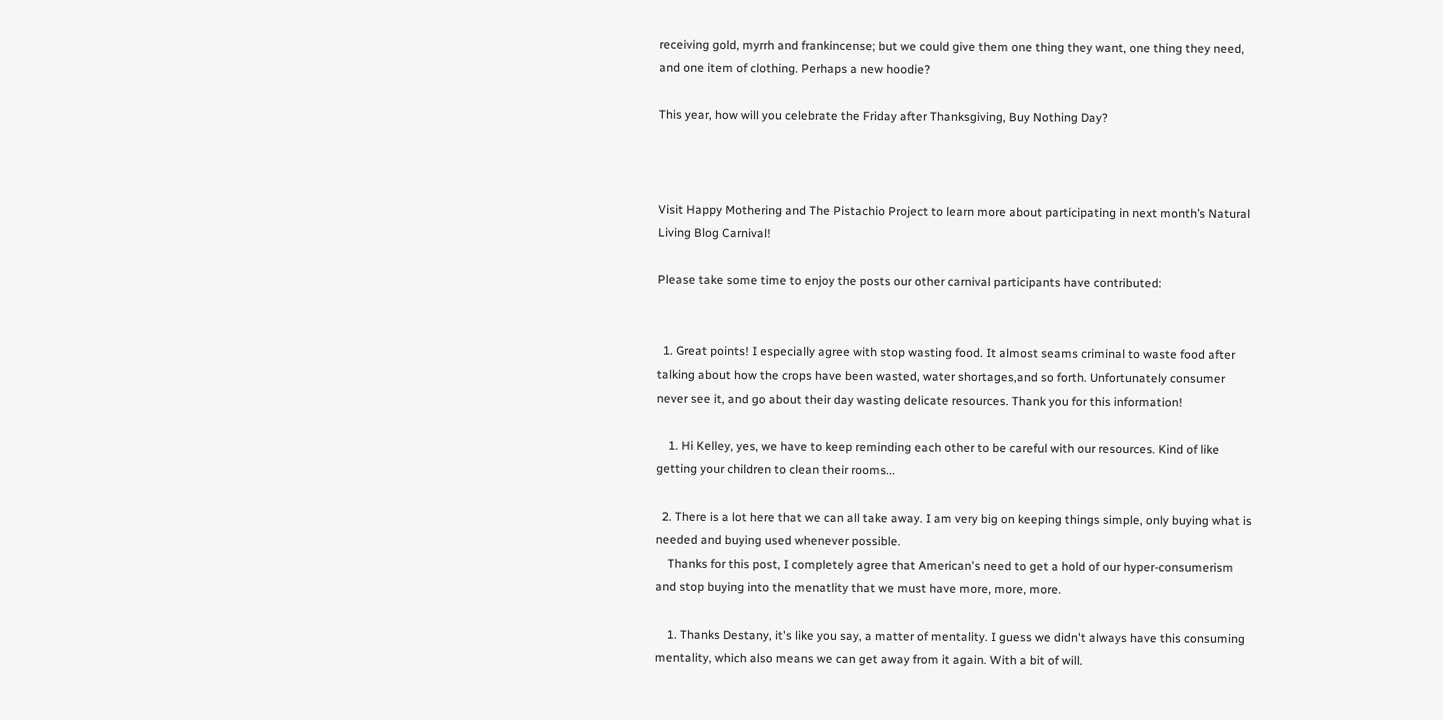receiving gold, myrrh and frankincense; but we could give them one thing they want, one thing they need, and one item of clothing. Perhaps a new hoodie?

This year, how will you celebrate the Friday after Thanksgiving, Buy Nothing Day?



Visit Happy Mothering and The Pistachio Project to learn more about participating in next month’s Natural Living Blog Carnival!

Please take some time to enjoy the posts our other carnival participants have contributed:


  1. Great points! I especially agree with stop wasting food. It almost seams criminal to waste food after talking about how the crops have been wasted, water shortages,and so forth. Unfortunately consumer never see it, and go about their day wasting delicate resources. Thank you for this information!

    1. Hi Kelley, yes, we have to keep reminding each other to be careful with our resources. Kind of like getting your children to clean their rooms...

  2. There is a lot here that we can all take away. I am very big on keeping things simple, only buying what is needed and buying used whenever possible.
    Thanks for this post, I completely agree that American's need to get a hold of our hyper-consumerism and stop buying into the menatlity that we must have more, more, more.

    1. Thanks Destany, it's like you say, a matter of mentality. I guess we didn't always have this consuming mentality, which also means we can get away from it again. With a bit of will.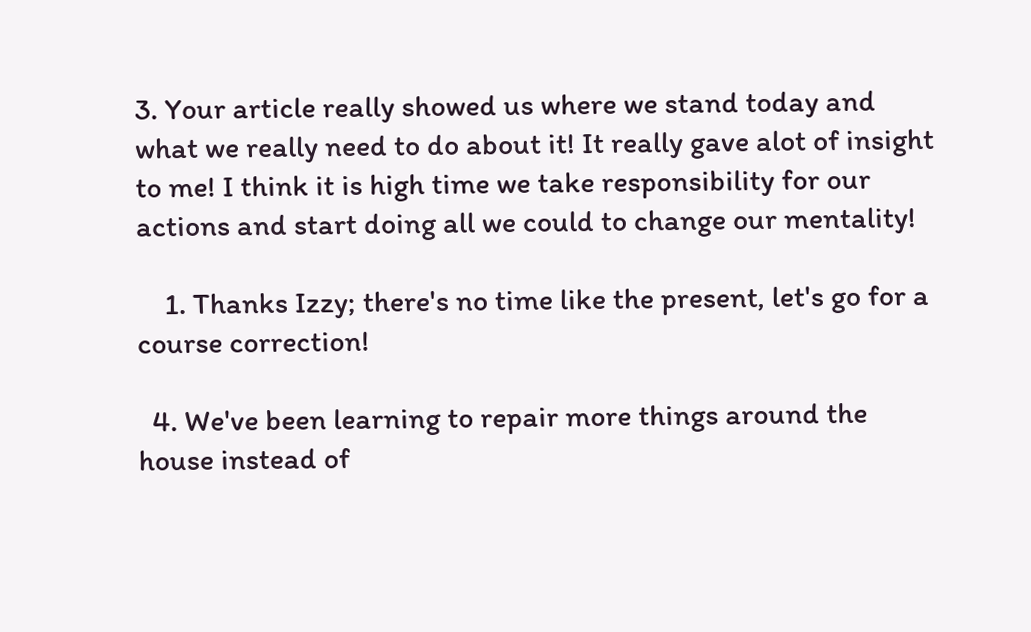3. Your article really showed us where we stand today and what we really need to do about it! It really gave alot of insight to me! I think it is high time we take responsibility for our actions and start doing all we could to change our mentality!

    1. Thanks Izzy; there's no time like the present, let's go for a course correction!

  4. We've been learning to repair more things around the house instead of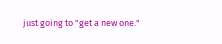just going to "get a new one."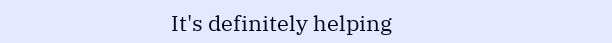It's definitely helping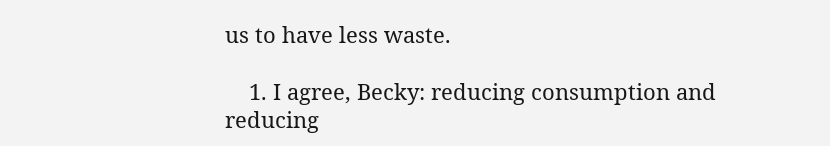us to have less waste.

    1. I agree, Becky: reducing consumption and reducing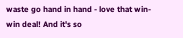waste go hand in hand - love that win-win deal! And it's so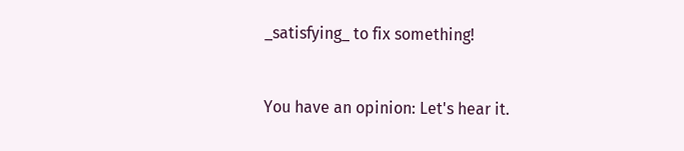_satisfying_ to fix something!


You have an opinion: Let's hear it.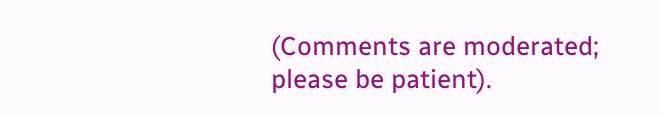(Comments are moderated; please be patient).